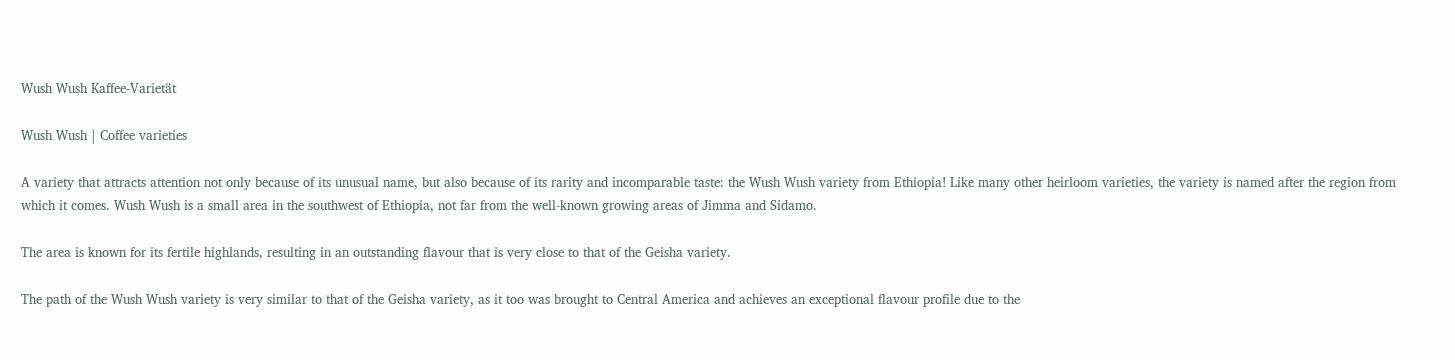Wush Wush Kaffee-Varietät

Wush Wush | Coffee varieties

A variety that attracts attention not only because of its unusual name, but also because of its rarity and incomparable taste: the Wush Wush variety from Ethiopia! Like many other heirloom varieties, the variety is named after the region from which it comes. Wush Wush is a small area in the southwest of Ethiopia, not far from the well-known growing areas of Jimma and Sidamo.

The area is known for its fertile highlands, resulting in an outstanding flavour that is very close to that of the Geisha variety.

The path of the Wush Wush variety is very similar to that of the Geisha variety, as it too was brought to Central America and achieves an exceptional flavour profile due to the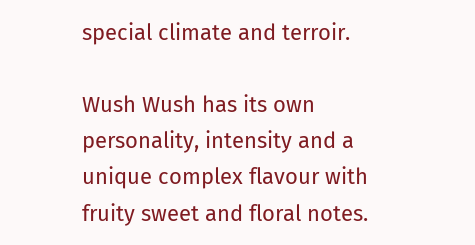special climate and terroir.

Wush Wush has its own personality, intensity and a unique complex flavour with fruity sweet and floral notes.